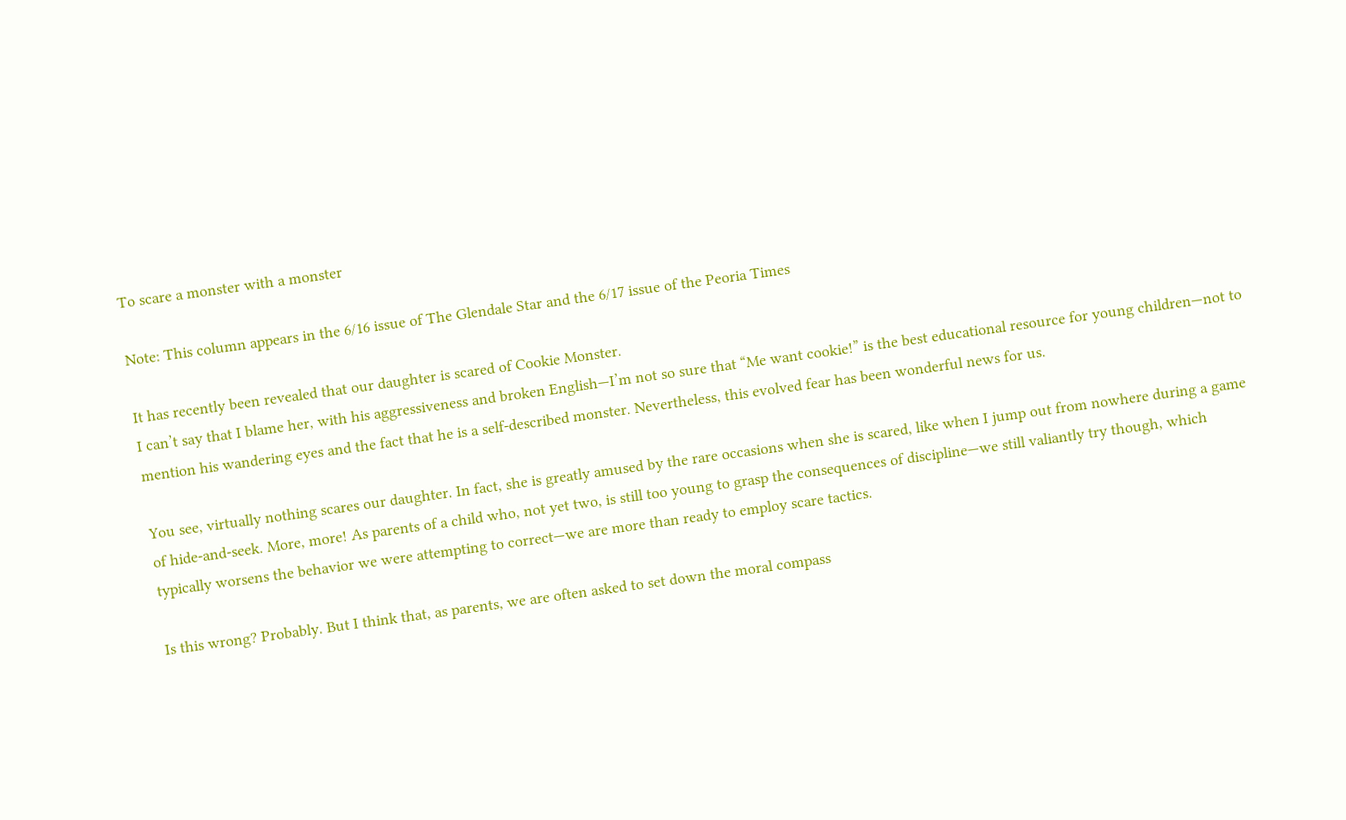To scare a monster with a monster

Note: This column appears in the 6/16 issue of The Glendale Star and the 6/17 issue of the Peoria Times

It has recently been revealed that our daughter is scared of Cookie Monster.
I can’t say that I blame her, with his aggressiveness and broken English—I’m not so sure that “Me want cookie!” is the best educational resource for young children—not to mention his wandering eyes and the fact that he is a self-described monster. Nevertheless, this evolved fear has been wonderful news for us.

You see, virtually nothing scares our daughter. In fact, she is greatly amused by the rare occasions when she is scared, like when I jump out from nowhere during a game of hide-and-seek. More, more! As parents of a child who, not yet two, is still too young to grasp the consequences of discipline—we still valiantly try though, which typically worsens the behavior we were attempting to correct—we are more than ready to employ scare tactics.

Is this wrong? Probably. But I think that, as parents, we are often asked to set down the moral compass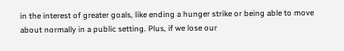in the interest of greater goals, like ending a hunger strike or being able to move about normally in a public setting. Plus, if we lose our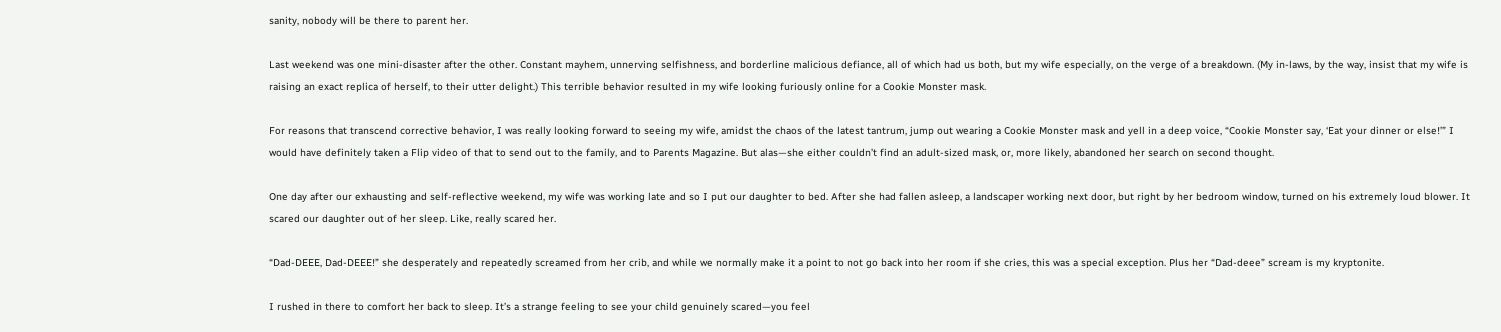sanity, nobody will be there to parent her.

Last weekend was one mini-disaster after the other. Constant mayhem, unnerving selfishness, and borderline malicious defiance, all of which had us both, but my wife especially, on the verge of a breakdown. (My in-laws, by the way, insist that my wife is raising an exact replica of herself, to their utter delight.) This terrible behavior resulted in my wife looking furiously online for a Cookie Monster mask.

For reasons that transcend corrective behavior, I was really looking forward to seeing my wife, amidst the chaos of the latest tantrum, jump out wearing a Cookie Monster mask and yell in a deep voice, “Cookie Monster say, ‘Eat your dinner or else!’” I would have definitely taken a Flip video of that to send out to the family, and to Parents Magazine. But alas—she either couldn’t find an adult-sized mask, or, more likely, abandoned her search on second thought.

One day after our exhausting and self-reflective weekend, my wife was working late and so I put our daughter to bed. After she had fallen asleep, a landscaper working next door, but right by her bedroom window, turned on his extremely loud blower. It scared our daughter out of her sleep. Like, really scared her.

“Dad-DEEE, Dad-DEEE!” she desperately and repeatedly screamed from her crib, and while we normally make it a point to not go back into her room if she cries, this was a special exception. Plus her “Dad-deee” scream is my kryptonite.

I rushed in there to comfort her back to sleep. It’s a strange feeling to see your child genuinely scared—you feel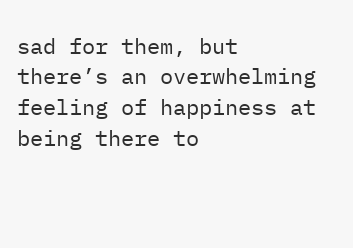sad for them, but there’s an overwhelming feeling of happiness at being there to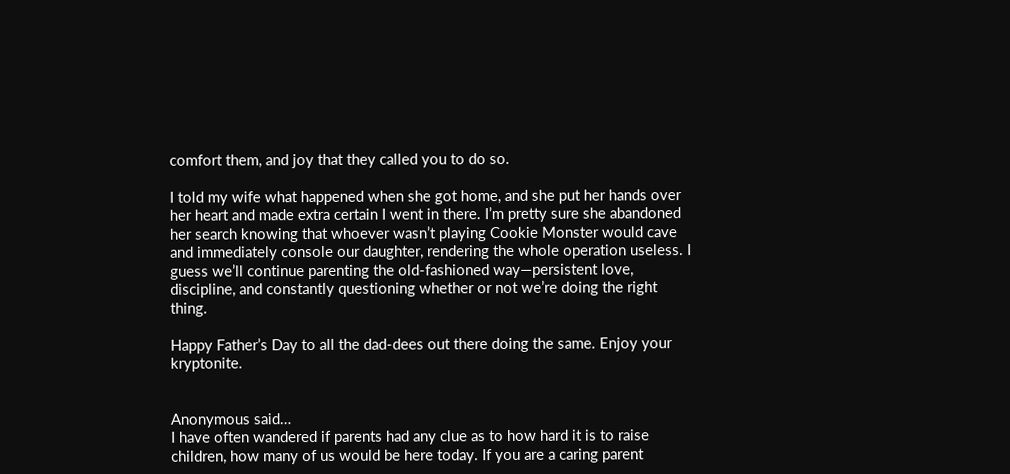comfort them, and joy that they called you to do so.

I told my wife what happened when she got home, and she put her hands over her heart and made extra certain I went in there. I’m pretty sure she abandoned her search knowing that whoever wasn’t playing Cookie Monster would cave and immediately console our daughter, rendering the whole operation useless. I guess we’ll continue parenting the old-fashioned way—persistent love, discipline, and constantly questioning whether or not we’re doing the right thing.

Happy Father’s Day to all the dad-dees out there doing the same. Enjoy your kryptonite.


Anonymous said…
I have often wandered if parents had any clue as to how hard it is to raise children, how many of us would be here today. If you are a caring parent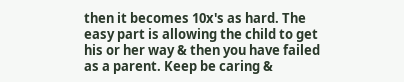then it becomes 10x's as hard. The easy part is allowing the child to get his or her way & then you have failed as a parent. Keep be caring &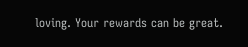loving. Your rewards can be great.